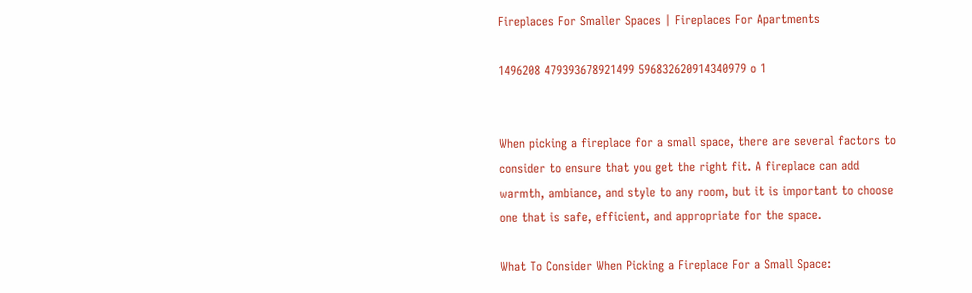Fireplaces For Smaller Spaces | Fireplaces For Apartments

1496208 479393678921499 596832620914340979 o 1


When picking a fireplace for a small space, there are several factors to consider to ensure that you get the right fit. A fireplace can add warmth, ambiance, and style to any room, but it is important to choose one that is safe, efficient, and appropriate for the space.

What To Consider When Picking a Fireplace For a Small Space: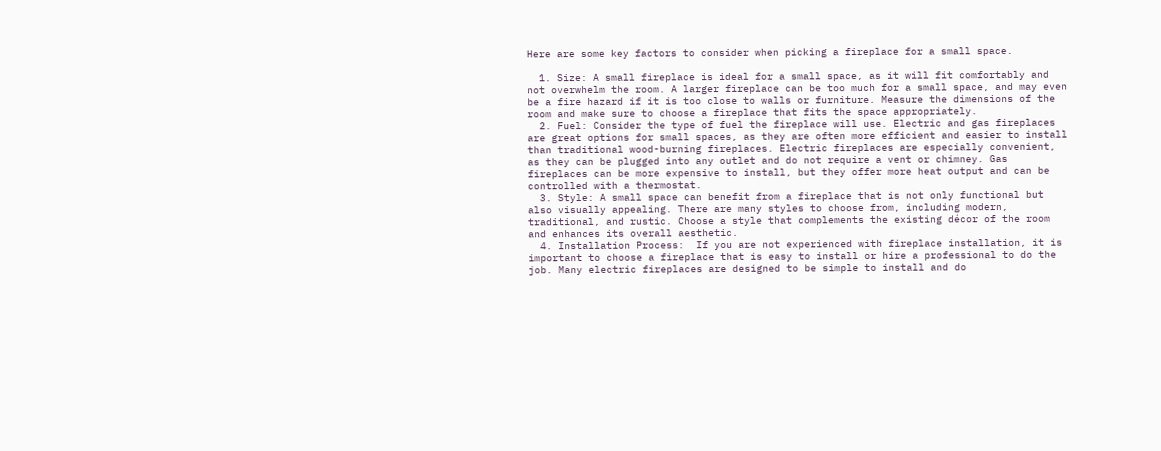Here are some key factors to consider when picking a fireplace for a small space.

  1. Size: A small fireplace is ideal for a small space, as it will fit comfortably and not overwhelm the room. A larger fireplace can be too much for a small space, and may even be a fire hazard if it is too close to walls or furniture. Measure the dimensions of the room and make sure to choose a fireplace that fits the space appropriately.
  2. Fuel: Consider the type of fuel the fireplace will use. Electric and gas fireplaces are great options for small spaces, as they are often more efficient and easier to install than traditional wood-burning fireplaces. Electric fireplaces are especially convenient, as they can be plugged into any outlet and do not require a vent or chimney. Gas fireplaces can be more expensive to install, but they offer more heat output and can be controlled with a thermostat.
  3. Style: A small space can benefit from a fireplace that is not only functional but also visually appealing. There are many styles to choose from, including modern, traditional, and rustic. Choose a style that complements the existing décor of the room and enhances its overall aesthetic.
  4. Installation Process:  If you are not experienced with fireplace installation, it is important to choose a fireplace that is easy to install or hire a professional to do the job. Many electric fireplaces are designed to be simple to install and do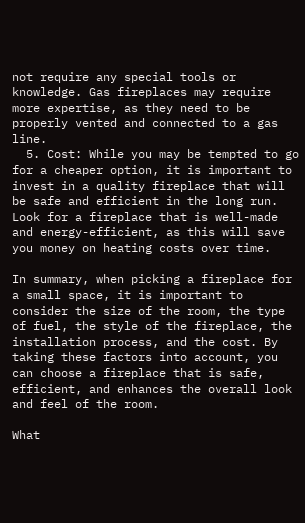not require any special tools or knowledge. Gas fireplaces may require more expertise, as they need to be properly vented and connected to a gas line.
  5. Cost: While you may be tempted to go for a cheaper option, it is important to invest in a quality fireplace that will be safe and efficient in the long run. Look for a fireplace that is well-made and energy-efficient, as this will save you money on heating costs over time.

In summary, when picking a fireplace for a small space, it is important to consider the size of the room, the type of fuel, the style of the fireplace, the installation process, and the cost. By taking these factors into account, you can choose a fireplace that is safe, efficient, and enhances the overall look and feel of the room.

What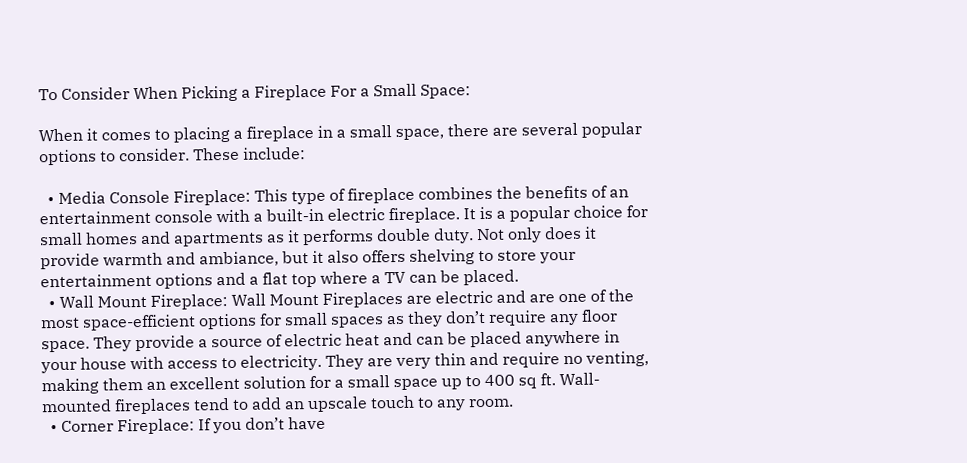To Consider When Picking a Fireplace For a Small Space:

When it comes to placing a fireplace in a small space, there are several popular options to consider. These include:

  • Media Console Fireplace: This type of fireplace combines the benefits of an entertainment console with a built-in electric fireplace. It is a popular choice for small homes and apartments as it performs double duty. Not only does it provide warmth and ambiance, but it also offers shelving to store your entertainment options and a flat top where a TV can be placed.
  • Wall Mount Fireplace: Wall Mount Fireplaces are electric and are one of the most space-efficient options for small spaces as they don’t require any floor space. They provide a source of electric heat and can be placed anywhere in your house with access to electricity. They are very thin and require no venting, making them an excellent solution for a small space up to 400 sq ft. Wall-mounted fireplaces tend to add an upscale touch to any room.
  • Corner Fireplace: If you don’t have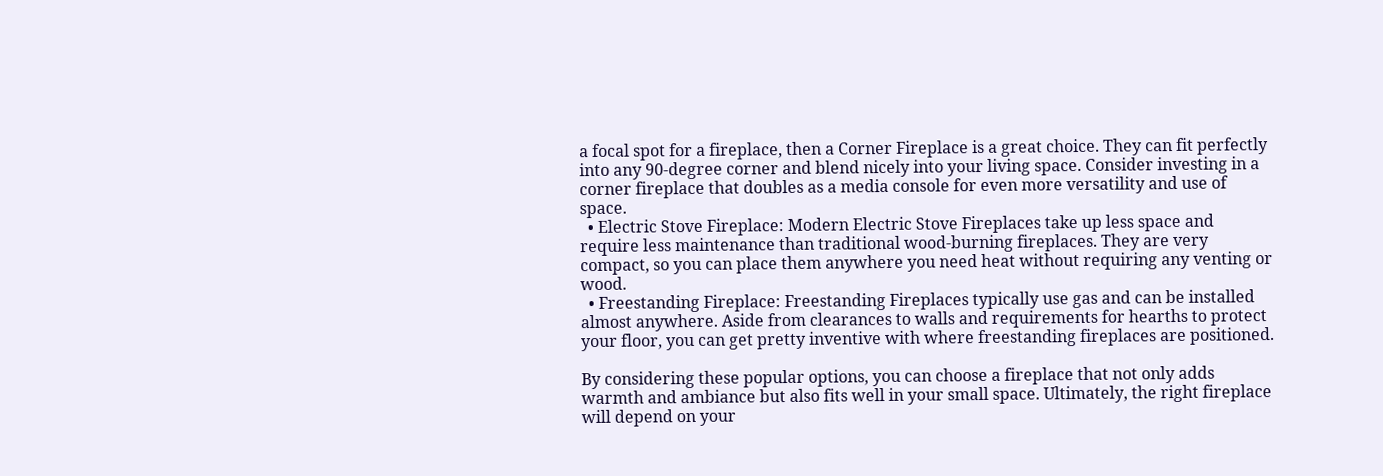a focal spot for a fireplace, then a Corner Fireplace is a great choice. They can fit perfectly into any 90-degree corner and blend nicely into your living space. Consider investing in a corner fireplace that doubles as a media console for even more versatility and use of space.
  • Electric Stove Fireplace: Modern Electric Stove Fireplaces take up less space and require less maintenance than traditional wood-burning fireplaces. They are very compact, so you can place them anywhere you need heat without requiring any venting or wood.
  • Freestanding Fireplace: Freestanding Fireplaces typically use gas and can be installed almost anywhere. Aside from clearances to walls and requirements for hearths to protect your floor, you can get pretty inventive with where freestanding fireplaces are positioned.

By considering these popular options, you can choose a fireplace that not only adds warmth and ambiance but also fits well in your small space. Ultimately, the right fireplace will depend on your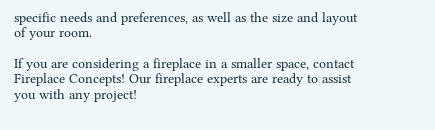specific needs and preferences, as well as the size and layout of your room.

If you are considering a fireplace in a smaller space, contact Fireplace Concepts! Our fireplace experts are ready to assist you with any project!